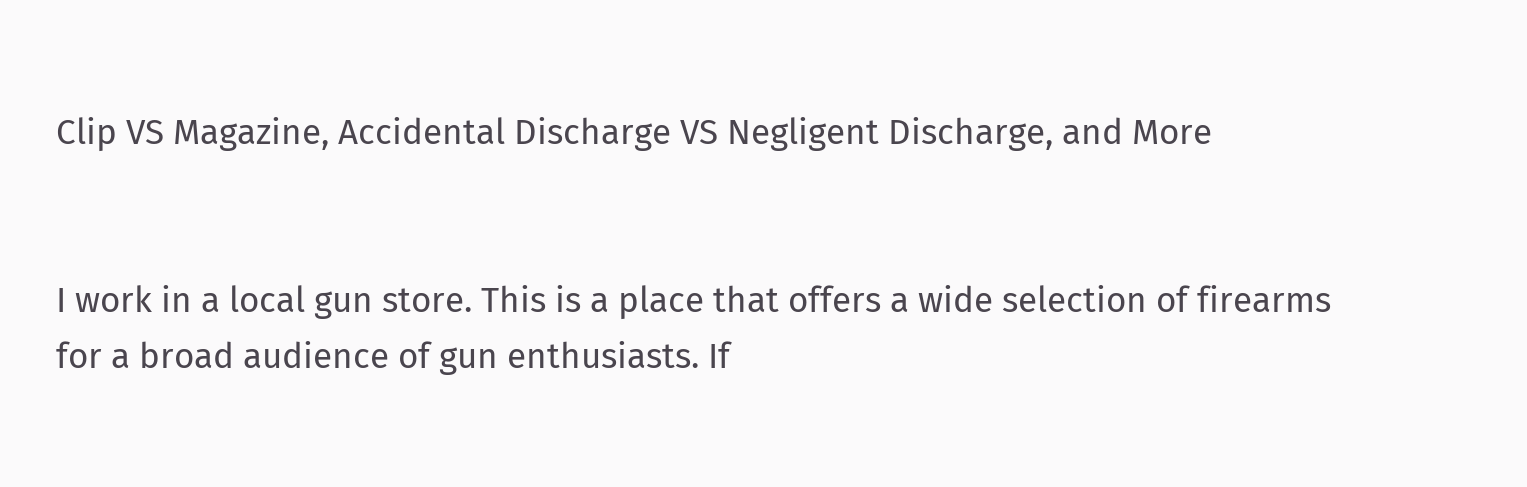Clip VS Magazine, Accidental Discharge VS Negligent Discharge, and More


I work in a local gun store. This is a place that offers a wide selection of firearms for a broad audience of gun enthusiasts. If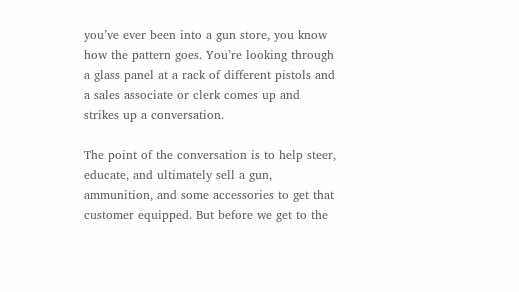you’ve ever been into a gun store, you know how the pattern goes. You’re looking through a glass panel at a rack of different pistols and a sales associate or clerk comes up and strikes up a conversation.

The point of the conversation is to help steer, educate, and ultimately sell a gun, ammunition, and some accessories to get that customer equipped. But before we get to the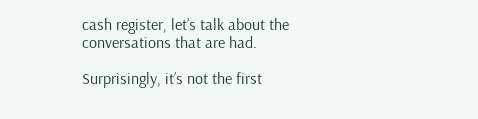cash register, let’s talk about the conversations that are had.

Surprisingly, it’s not the first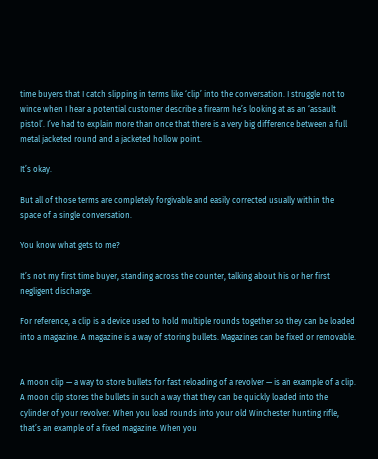time buyers that I catch slipping in terms like ‘clip’ into the conversation. I struggle not to wince when I hear a potential customer describe a firearm he’s looking at as an ‘assault pistol’. I’ve had to explain more than once that there is a very big difference between a full metal jacketed round and a jacketed hollow point.

It’s okay.

But all of those terms are completely forgivable and easily corrected usually within the space of a single conversation.

You know what gets to me?

It’s not my first time buyer, standing across the counter, talking about his or her first negligent discharge.

For reference, a clip is a device used to hold multiple rounds together so they can be loaded into a magazine. A magazine is a way of storing bullets. Magazines can be fixed or removable.


A moon clip — a way to store bullets for fast reloading of a revolver — is an example of a clip. A moon clip stores the bullets in such a way that they can be quickly loaded into the cylinder of your revolver. When you load rounds into your old Winchester hunting rifle, that’s an example of a fixed magazine. When you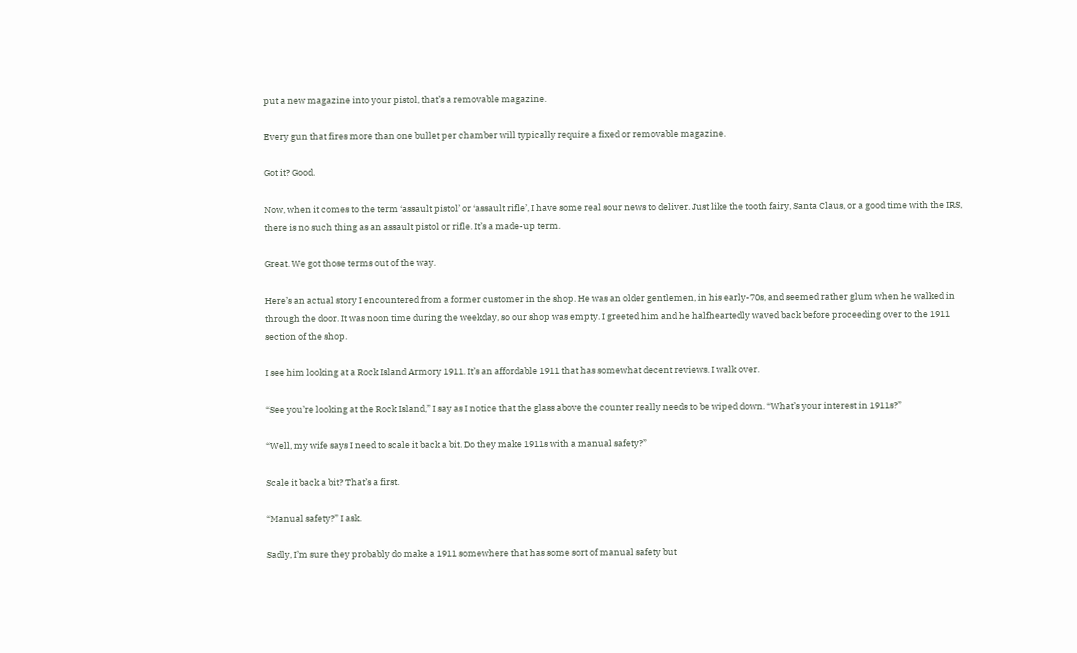put a new magazine into your pistol, that’s a removable magazine.

Every gun that fires more than one bullet per chamber will typically require a fixed or removable magazine.

Got it? Good.

Now, when it comes to the term ‘assault pistol’ or ‘assault rifle’, I have some real sour news to deliver. Just like the tooth fairy, Santa Claus, or a good time with the IRS, there is no such thing as an assault pistol or rifle. It’s a made-up term.

Great. We got those terms out of the way.

Here’s an actual story I encountered from a former customer in the shop. He was an older gentlemen, in his early-70s, and seemed rather glum when he walked in through the door. It was noon time during the weekday, so our shop was empty. I greeted him and he halfheartedly waved back before proceeding over to the 1911 section of the shop.

I see him looking at a Rock Island Armory 1911. It’s an affordable 1911 that has somewhat decent reviews. I walk over.

“See you’re looking at the Rock Island,” I say as I notice that the glass above the counter really needs to be wiped down. “What’s your interest in 1911s?”

“Well, my wife says I need to scale it back a bit. Do they make 1911s with a manual safety?”

Scale it back a bit? That’s a first.

“Manual safety?” I ask.

Sadly, I’m sure they probably do make a 1911 somewhere that has some sort of manual safety but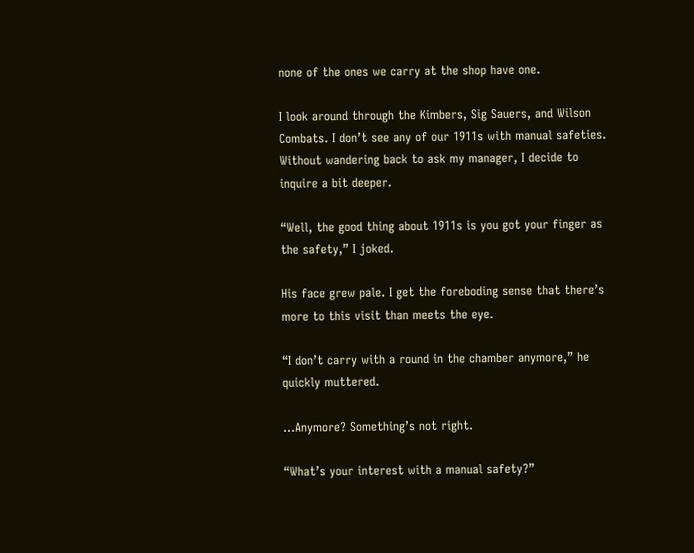none of the ones we carry at the shop have one.

I look around through the Kimbers, Sig Sauers, and Wilson Combats. I don’t see any of our 1911s with manual safeties. Without wandering back to ask my manager, I decide to inquire a bit deeper.

“Well, the good thing about 1911s is you got your finger as the safety,” I joked.

His face grew pale. I get the foreboding sense that there’s more to this visit than meets the eye.

“I don’t carry with a round in the chamber anymore,” he quickly muttered.

…Anymore? Something’s not right.

“What’s your interest with a manual safety?”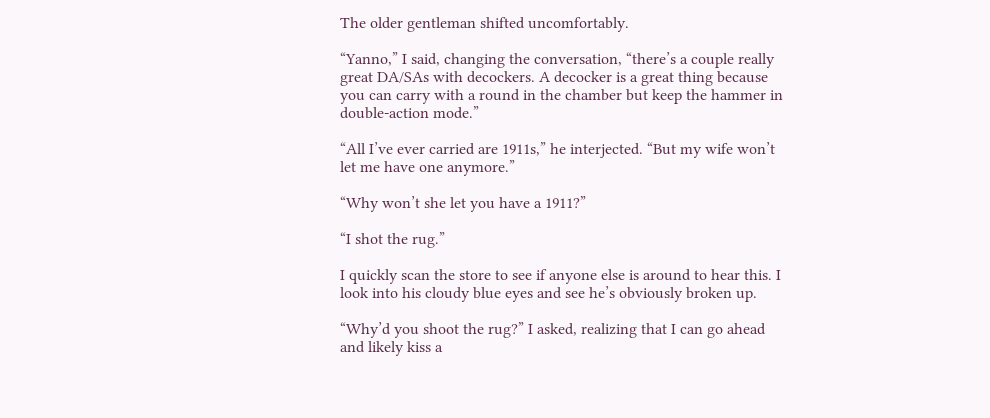The older gentleman shifted uncomfortably.

“Yanno,” I said, changing the conversation, “there’s a couple really great DA/SAs with decockers. A decocker is a great thing because you can carry with a round in the chamber but keep the hammer in double-action mode.”

“All I’ve ever carried are 1911s,” he interjected. “But my wife won’t let me have one anymore.”

“Why won’t she let you have a 1911?”

“I shot the rug.”

I quickly scan the store to see if anyone else is around to hear this. I look into his cloudy blue eyes and see he’s obviously broken up.

“Why’d you shoot the rug?” I asked, realizing that I can go ahead and likely kiss a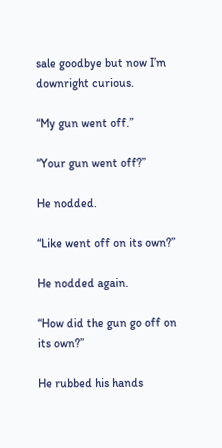sale goodbye but now I’m downright curious.

“My gun went off.”

“Your gun went off?”

He nodded.

“Like went off on its own?”

He nodded again.

“How did the gun go off on its own?”

He rubbed his hands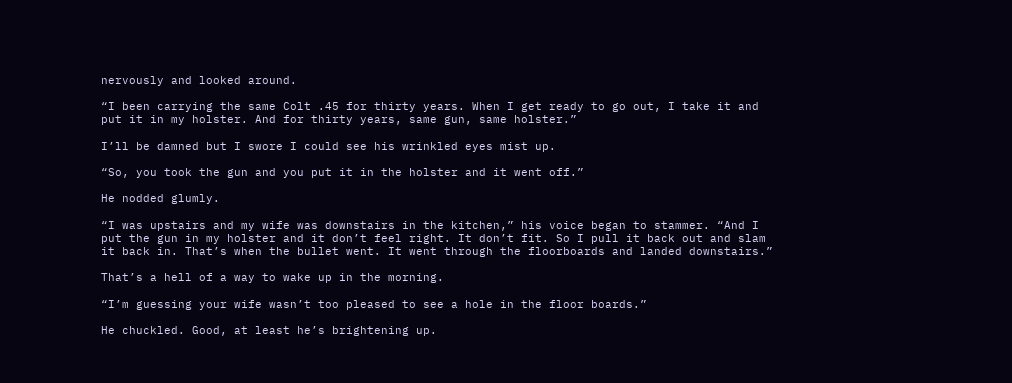nervously and looked around.

“I been carrying the same Colt .45 for thirty years. When I get ready to go out, I take it and put it in my holster. And for thirty years, same gun, same holster.”

I’ll be damned but I swore I could see his wrinkled eyes mist up.

“So, you took the gun and you put it in the holster and it went off.”

He nodded glumly.

“I was upstairs and my wife was downstairs in the kitchen,” his voice began to stammer. “And I put the gun in my holster and it don’t feel right. It don’t fit. So I pull it back out and slam it back in. That’s when the bullet went. It went through the floorboards and landed downstairs.”

That’s a hell of a way to wake up in the morning.

“I’m guessing your wife wasn’t too pleased to see a hole in the floor boards.”

He chuckled. Good, at least he’s brightening up.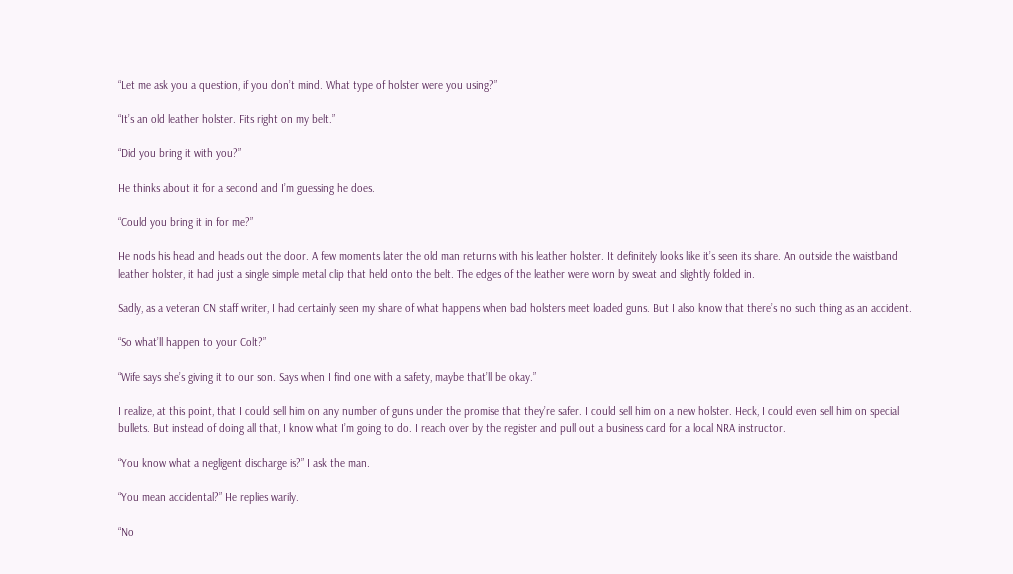“Let me ask you a question, if you don’t mind. What type of holster were you using?”

“It’s an old leather holster. Fits right on my belt.”

“Did you bring it with you?”

He thinks about it for a second and I’m guessing he does.

“Could you bring it in for me?”

He nods his head and heads out the door. A few moments later the old man returns with his leather holster. It definitely looks like it’s seen its share. An outside the waistband leather holster, it had just a single simple metal clip that held onto the belt. The edges of the leather were worn by sweat and slightly folded in.

Sadly, as a veteran CN staff writer, I had certainly seen my share of what happens when bad holsters meet loaded guns. But I also know that there’s no such thing as an accident.

“So what’ll happen to your Colt?”

“Wife says she’s giving it to our son. Says when I find one with a safety, maybe that’ll be okay.”

I realize, at this point, that I could sell him on any number of guns under the promise that they’re safer. I could sell him on a new holster. Heck, I could even sell him on special bullets. But instead of doing all that, I know what I’m going to do. I reach over by the register and pull out a business card for a local NRA instructor.

“You know what a negligent discharge is?” I ask the man.

“You mean accidental?” He replies warily.

“No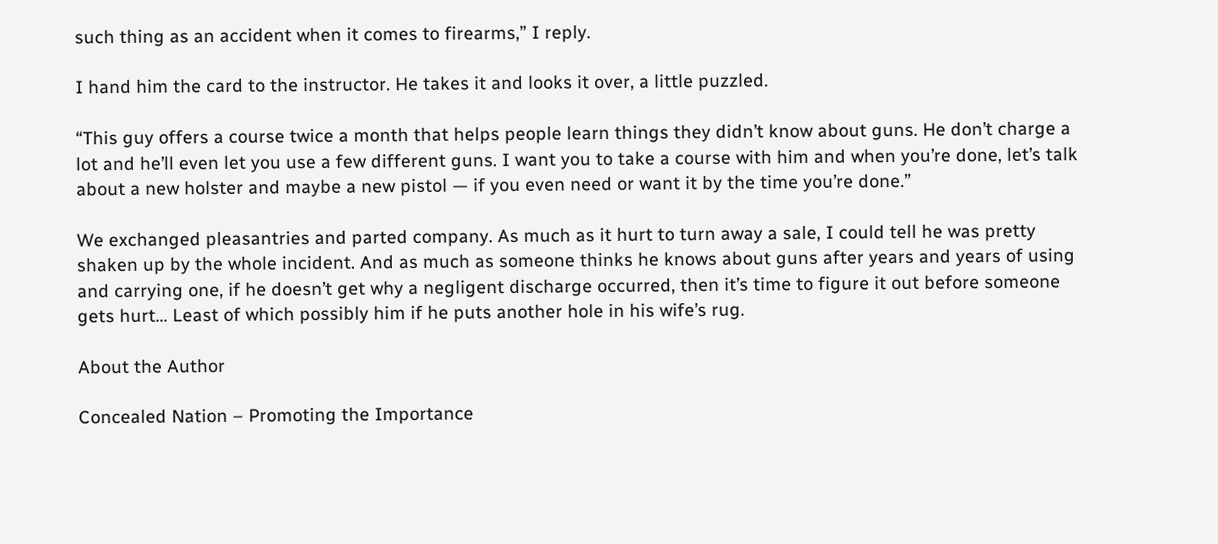such thing as an accident when it comes to firearms,” I reply.

I hand him the card to the instructor. He takes it and looks it over, a little puzzled.

“This guy offers a course twice a month that helps people learn things they didn’t know about guns. He don’t charge a lot and he’ll even let you use a few different guns. I want you to take a course with him and when you’re done, let’s talk about a new holster and maybe a new pistol — if you even need or want it by the time you’re done.”

We exchanged pleasantries and parted company. As much as it hurt to turn away a sale, I could tell he was pretty shaken up by the whole incident. And as much as someone thinks he knows about guns after years and years of using and carrying one, if he doesn’t get why a negligent discharge occurred, then it’s time to figure it out before someone gets hurt… Least of which possibly him if he puts another hole in his wife’s rug.

About the Author

Concealed Nation – Promoting the Importance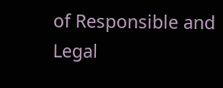of Responsible and Legal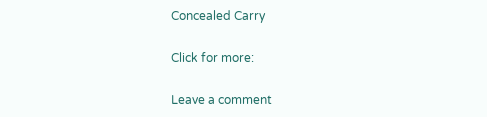Concealed Carry

Click for more:

Leave a comment